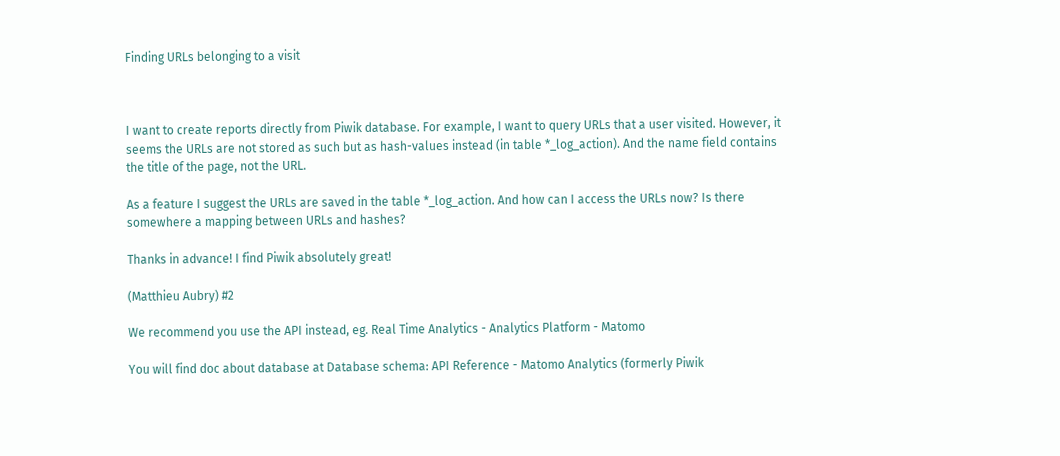Finding URLs belonging to a visit



I want to create reports directly from Piwik database. For example, I want to query URLs that a user visited. However, it seems the URLs are not stored as such but as hash-values instead (in table *_log_action). And the name field contains the title of the page, not the URL.

As a feature I suggest the URLs are saved in the table *_log_action. And how can I access the URLs now? Is there somewhere a mapping between URLs and hashes?

Thanks in advance! I find Piwik absolutely great!

(Matthieu Aubry) #2

We recommend you use the API instead, eg. Real Time Analytics - Analytics Platform - Matomo

You will find doc about database at Database schema: API Reference - Matomo Analytics (formerly Piwik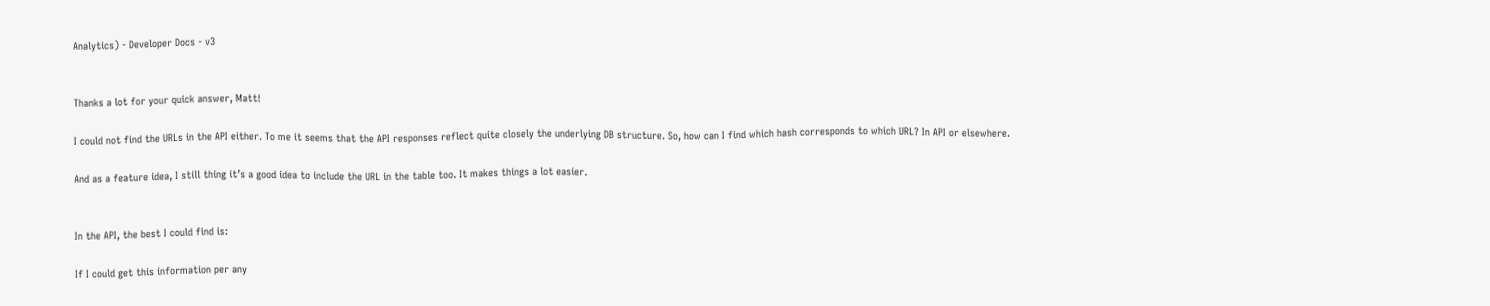Analytics) - Developer Docs - v3


Thanks a lot for your quick answer, Matt!

I could not find the URLs in the API either. To me it seems that the API responses reflect quite closely the underlying DB structure. So, how can I find which hash corresponds to which URL? In API or elsewhere.

And as a feature idea, I still thing it’s a good idea to include the URL in the table too. It makes things a lot easier.


In the API, the best I could find is:

If I could get this information per any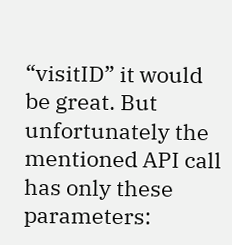“visitID” it would be great. But unfortunately the mentioned API call has only these parameters: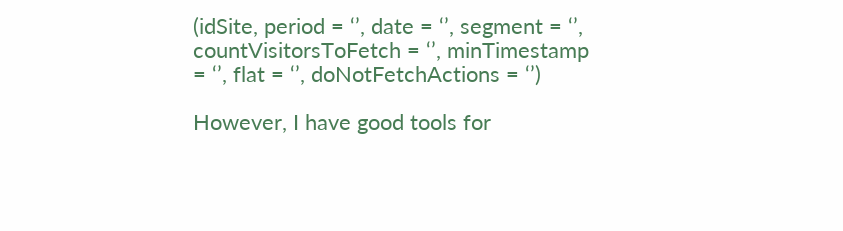(idSite, period = ‘’, date = ‘’, segment = ‘’, countVisitorsToFetch = ‘’, minTimestamp = ‘’, flat = ‘’, doNotFetchActions = ‘’)

However, I have good tools for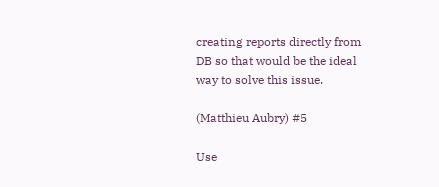creating reports directly from DB so that would be the ideal way to solve this issue.

(Matthieu Aubry) #5

Use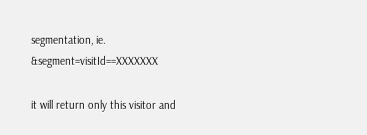segmentation, ie. &segment=visitId==XXXXXXX

it will return only this visitor and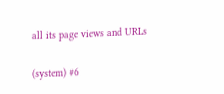all its page views and URLs

(system) #6